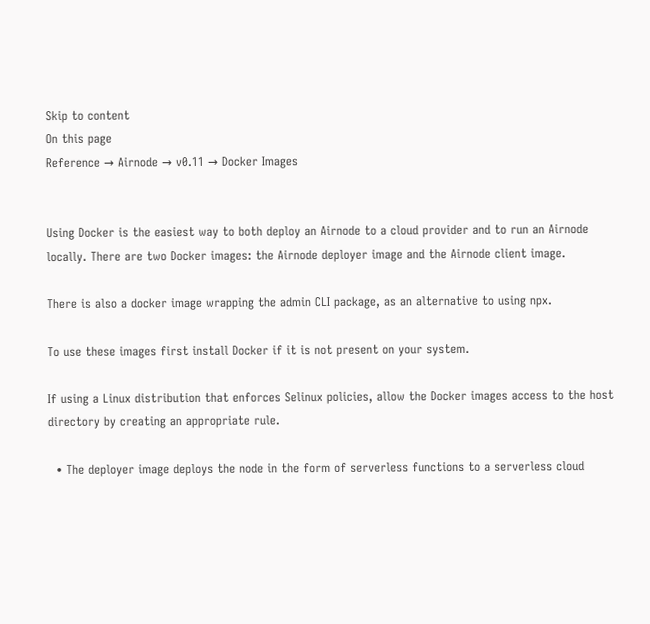Skip to content
On this page
Reference → Airnode → v0.11 → Docker Images


Using Docker is the easiest way to both deploy an Airnode to a cloud provider and to run an Airnode locally. There are two Docker images: the Airnode deployer image and the Airnode client image.

There is also a docker image wrapping the admin CLI package, as an alternative to using npx.

To use these images first install Docker if it is not present on your system.

If using a Linux distribution that enforces Selinux policies, allow the Docker images access to the host directory by creating an appropriate rule.

  • The deployer image deploys the node in the form of serverless functions to a serverless cloud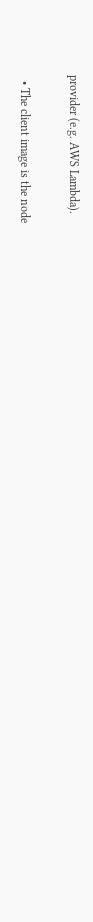provider (e.g. AWS Lambda).

  • The client image is the node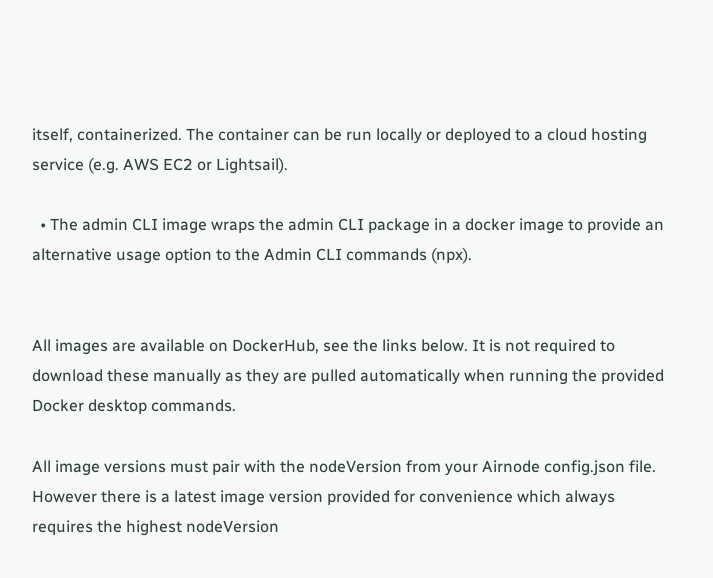itself, containerized. The container can be run locally or deployed to a cloud hosting service (e.g. AWS EC2 or Lightsail).

  • The admin CLI image wraps the admin CLI package in a docker image to provide an alternative usage option to the Admin CLI commands (npx).


All images are available on DockerHub, see the links below. It is not required to download these manually as they are pulled automatically when running the provided Docker desktop commands.

All image versions must pair with the nodeVersion from your Airnode config.json file. However there is a latest image version provided for convenience which always requires the highest nodeVersion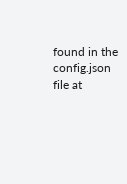found in the config.json file at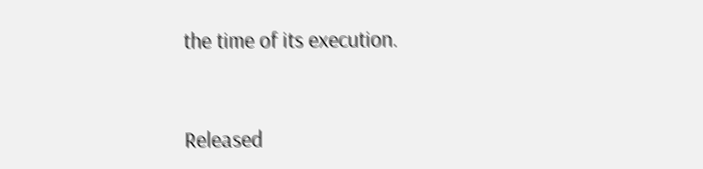the time of its execution.


Released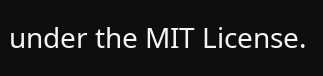under the MIT License.